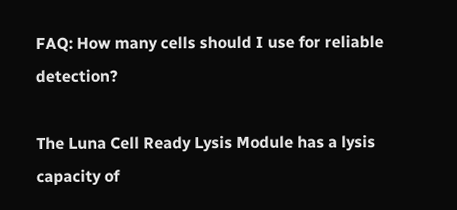FAQ: How many cells should I use for reliable detection?

The Luna Cell Ready Lysis Module has a lysis capacity of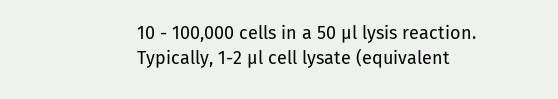10 - 100,000 cells in a 50 µl lysis reaction. Typically, 1-2 µl cell lysate (equivalent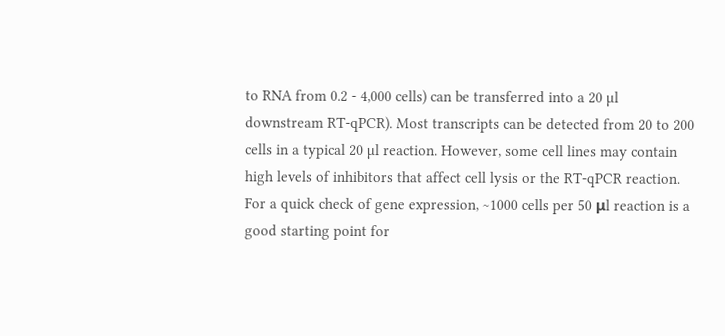to RNA from 0.2 - 4,000 cells) can be transferred into a 20 µl downstream RT-qPCR). Most transcripts can be detected from 20 to 200 cells in a typical 20 µl reaction. However, some cell lines may contain high levels of inhibitors that affect cell lysis or the RT-qPCR reaction. For a quick check of gene expression, ~1000 cells per 50 μl reaction is a good starting point for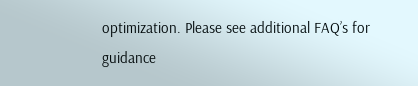optimization. Please see additional FAQ’s for guidance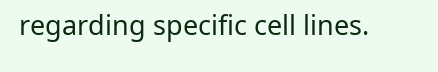regarding specific cell lines.